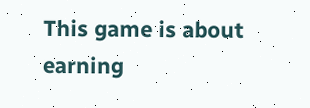This game is about earning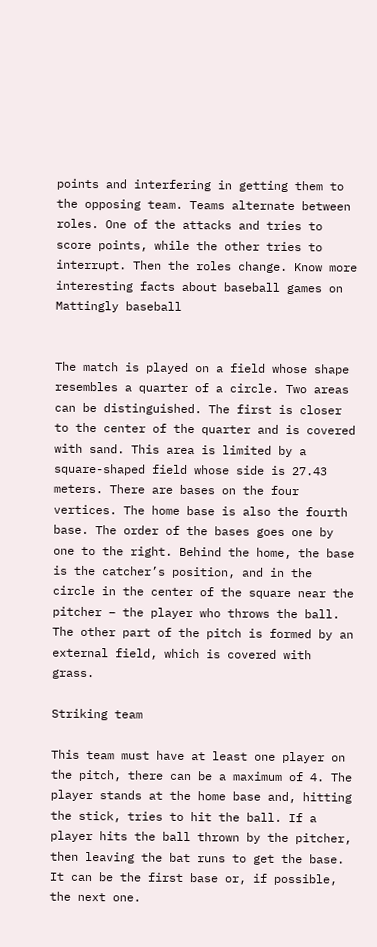points and interfering in getting them to the opposing team. Teams alternate between roles. One of the attacks and tries to score points, while the other tries to interrupt. Then the roles change. Know more interesting facts about baseball games on Mattingly baseball


The match is played on a field whose shape resembles a quarter of a circle. Two areas can be distinguished. The first is closer to the center of the quarter and is covered with sand. This area is limited by a square-shaped field whose side is 27.43 meters. There are bases on the four vertices. The home base is also the fourth base. The order of the bases goes one by one to the right. Behind the home, the base is the catcher’s position, and in the circle in the center of the square near the pitcher – the player who throws the ball. The other part of the pitch is formed by an external field, which is covered with grass.

Striking team

This team must have at least one player on the pitch, there can be a maximum of 4. The player stands at the home base and, hitting the stick, tries to hit the ball. If a player hits the ball thrown by the pitcher, then leaving the bat runs to get the base. It can be the first base or, if possible, the next one.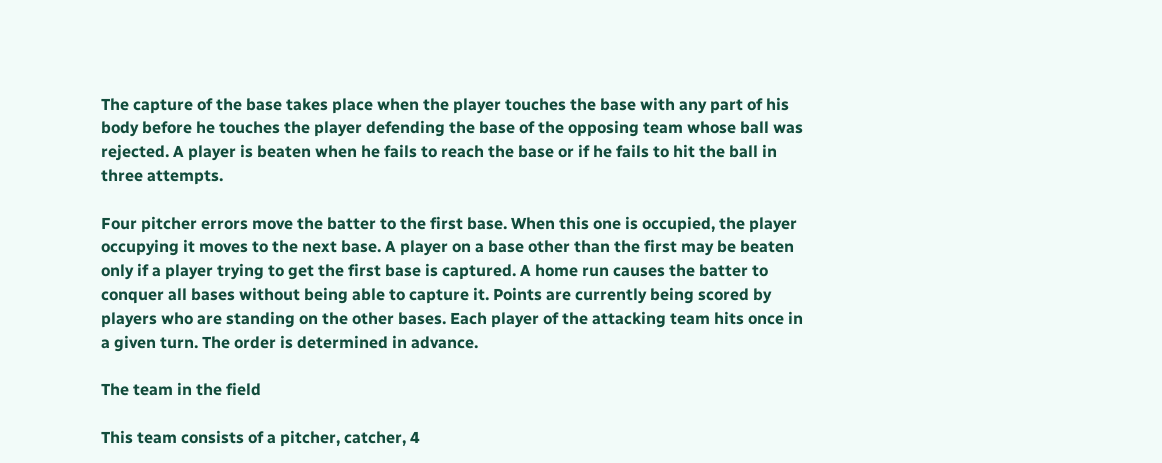The capture of the base takes place when the player touches the base with any part of his body before he touches the player defending the base of the opposing team whose ball was rejected. A player is beaten when he fails to reach the base or if he fails to hit the ball in three attempts.

Four pitcher errors move the batter to the first base. When this one is occupied, the player occupying it moves to the next base. A player on a base other than the first may be beaten only if a player trying to get the first base is captured. A home run causes the batter to conquer all bases without being able to capture it. Points are currently being scored by players who are standing on the other bases. Each player of the attacking team hits once in a given turn. The order is determined in advance.

The team in the field

This team consists of a pitcher, catcher, 4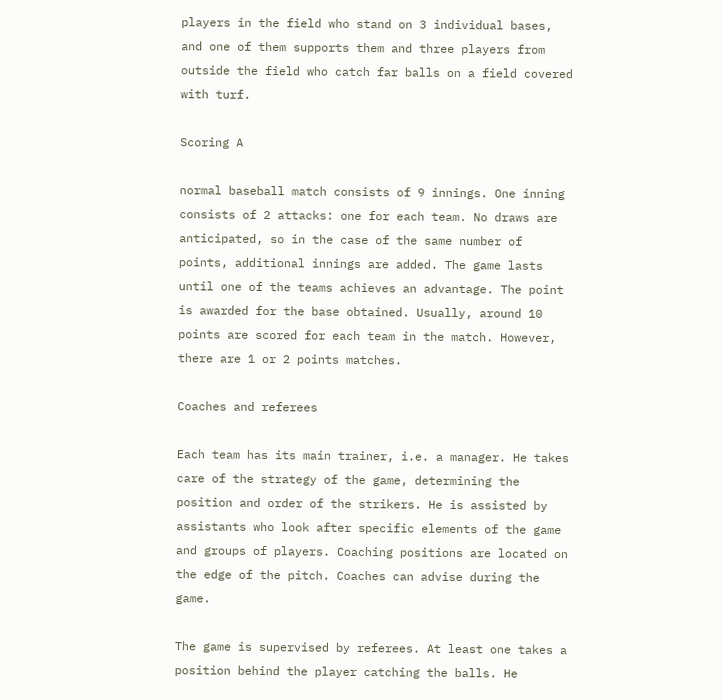players in the field who stand on 3 individual bases, and one of them supports them and three players from outside the field who catch far balls on a field covered with turf.

Scoring A

normal baseball match consists of 9 innings. One inning consists of 2 attacks: one for each team. No draws are anticipated, so in the case of the same number of points, additional innings are added. The game lasts until one of the teams achieves an advantage. The point is awarded for the base obtained. Usually, around 10 points are scored for each team in the match. However, there are 1 or 2 points matches.

Coaches and referees

Each team has its main trainer, i.e. a manager. He takes care of the strategy of the game, determining the position and order of the strikers. He is assisted by assistants who look after specific elements of the game and groups of players. Coaching positions are located on the edge of the pitch. Coaches can advise during the game.

The game is supervised by referees. At least one takes a position behind the player catching the balls. He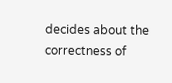decides about the correctness of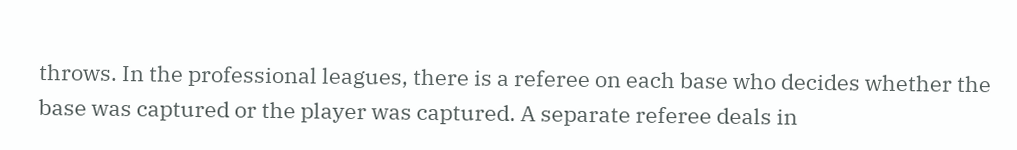throws. In the professional leagues, there is a referee on each base who decides whether the base was captured or the player was captured. A separate referee deals in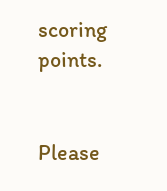scoring points.


Please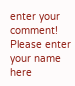enter your comment!
Please enter your name here